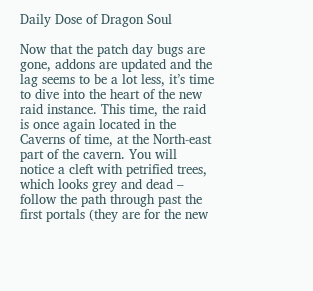Daily Dose of Dragon Soul

Now that the patch day bugs are gone, addons are updated and the lag seems to be a lot less, it’s time to dive into the heart of the new raid instance. This time, the raid is once again located in the Caverns of time, at the North-east part of the cavern. You will notice a cleft with petrified trees, which looks grey and dead – follow the path through past the first portals (they are for the new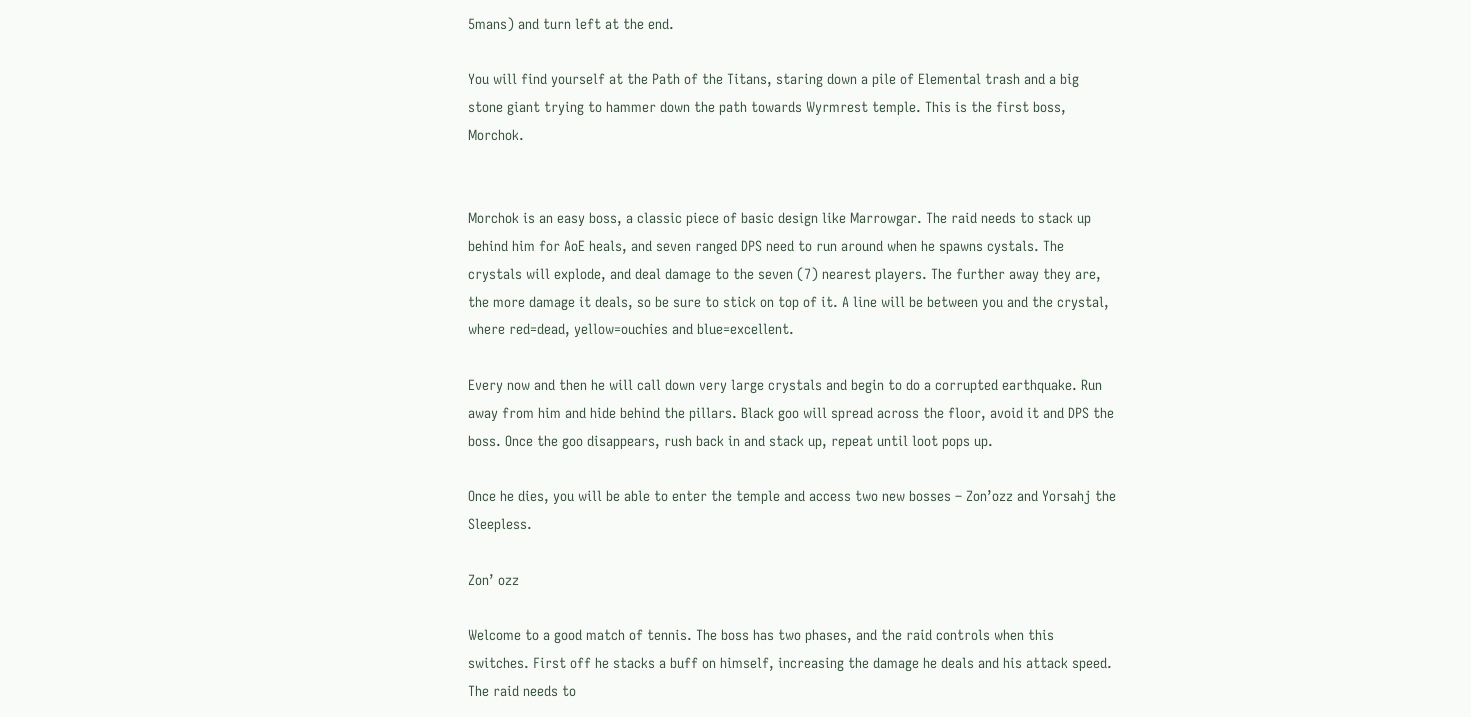5mans) and turn left at the end.

You will find yourself at the Path of the Titans, staring down a pile of Elemental trash and a big stone giant trying to hammer down the path towards Wyrmrest temple. This is the first boss, Morchok.


Morchok is an easy boss, a classic piece of basic design like Marrowgar. The raid needs to stack up behind him for AoE heals, and seven ranged DPS need to run around when he spawns cystals. The crystals will explode, and deal damage to the seven (7) nearest players. The further away they are, the more damage it deals, so be sure to stick on top of it. A line will be between you and the crystal, where red=dead, yellow=ouchies and blue=excellent.

Every now and then he will call down very large crystals and begin to do a corrupted earthquake. Run away from him and hide behind the pillars. Black goo will spread across the floor, avoid it and DPS the boss. Once the goo disappears, rush back in and stack up, repeat until loot pops up.

Once he dies, you will be able to enter the temple and access two new bosses – Zon’ozz and Yorsahj the Sleepless.

Zon’ ozz

Welcome to a good match of tennis. The boss has two phases, and the raid controls when this switches. First off he stacks a buff on himself, increasing the damage he deals and his attack speed. The raid needs to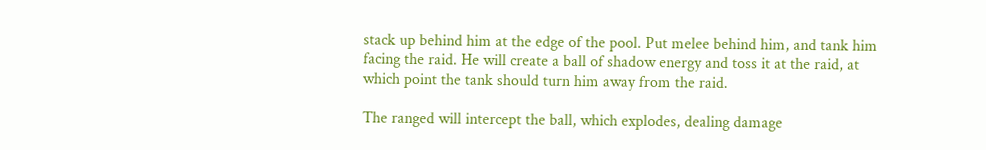stack up behind him at the edge of the pool. Put melee behind him, and tank him facing the raid. He will create a ball of shadow energy and toss it at the raid, at which point the tank should turn him away from the raid.

The ranged will intercept the ball, which explodes, dealing damage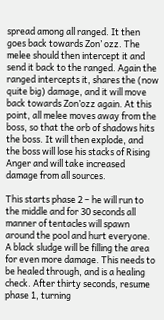spread among all ranged. It then goes back towards Zon’ ozz. The melee should then intercept it and send it back to the ranged. Again the ranged intercepts it, shares the (now quite big) damage, and it will move back towards Zon’ozz again. At this point, all melee moves away from the boss, so that the orb of shadows hits the boss. It will then explode, and the boss will lose his stacks of Rising Anger and will take increased damage from all sources.

This starts phase 2 – he will run to the middle and for 30 seconds all manner of tentacles will spawn around the pool and hurt everyone. A black sludge will be filling the area for even more damage. This needs to be healed through, and is a healing check. After thirty seconds, resume phase 1, turning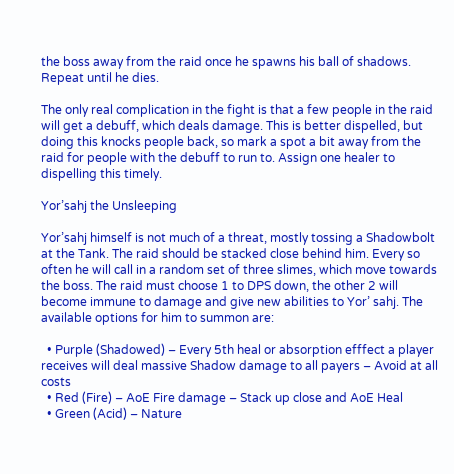the boss away from the raid once he spawns his ball of shadows. Repeat until he dies.

The only real complication in the fight is that a few people in the raid will get a debuff, which deals damage. This is better dispelled, but doing this knocks people back, so mark a spot a bit away from the raid for people with the debuff to run to. Assign one healer to dispelling this timely.

Yor’sahj the Unsleeping

Yor’sahj himself is not much of a threat, mostly tossing a Shadowbolt at the Tank. The raid should be stacked close behind him. Every so often he will call in a random set of three slimes, which move towards the boss. The raid must choose 1 to DPS down, the other 2 will become immune to damage and give new abilities to Yor’ sahj. The available options for him to summon are:

  • Purple (Shadowed) – Every 5th heal or absorption efffect a player receives will deal massive Shadow damage to all payers – Avoid at all costs
  • Red (Fire) – AoE Fire damage – Stack up close and AoE Heal
  • Green (Acid) – Nature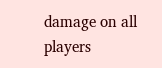damage on all players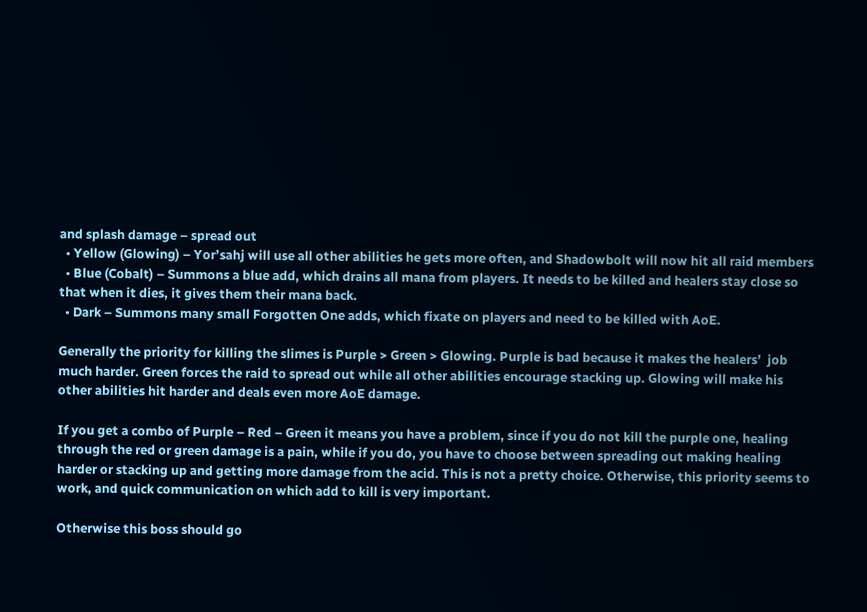and splash damage – spread out
  • Yellow (Glowing) – Yor’sahj will use all other abilities he gets more often, and Shadowbolt will now hit all raid members
  • Blue (Cobalt) – Summons a blue add, which drains all mana from players. It needs to be killed and healers stay close so that when it dies, it gives them their mana back.
  • Dark – Summons many small Forgotten One adds, which fixate on players and need to be killed with AoE.

Generally the priority for killing the slimes is Purple > Green > Glowing. Purple is bad because it makes the healers’  job much harder. Green forces the raid to spread out while all other abilities encourage stacking up. Glowing will make his other abilities hit harder and deals even more AoE damage.

If you get a combo of Purple – Red – Green it means you have a problem, since if you do not kill the purple one, healing through the red or green damage is a pain, while if you do, you have to choose between spreading out making healing harder or stacking up and getting more damage from the acid. This is not a pretty choice. Otherwise, this priority seems to work, and quick communication on which add to kill is very important.

Otherwise this boss should go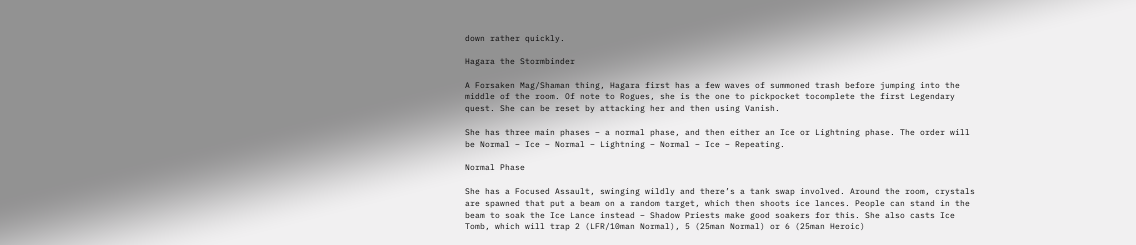down rather quickly.

Hagara the Stormbinder

A Forsaken Mag/Shaman thing, Hagara first has a few waves of summoned trash before jumping into the middle of the room. Of note to Rogues, she is the one to pickpocket tocomplete the first Legendary quest. She can be reset by attacking her and then using Vanish.

She has three main phases – a normal phase, and then either an Ice or Lightning phase. The order will be Normal – Ice – Normal – Lightning – Normal – Ice – Repeating.

Normal Phase

She has a Focused Assault, swinging wildly and there’s a tank swap involved. Around the room, crystals are spawned that put a beam on a random target, which then shoots ice lances. People can stand in the beam to soak the Ice Lance instead – Shadow Priests make good soakers for this. She also casts Ice Tomb, which will trap 2 (LFR/10man Normal), 5 (25man Normal) or 6 (25man Heroic)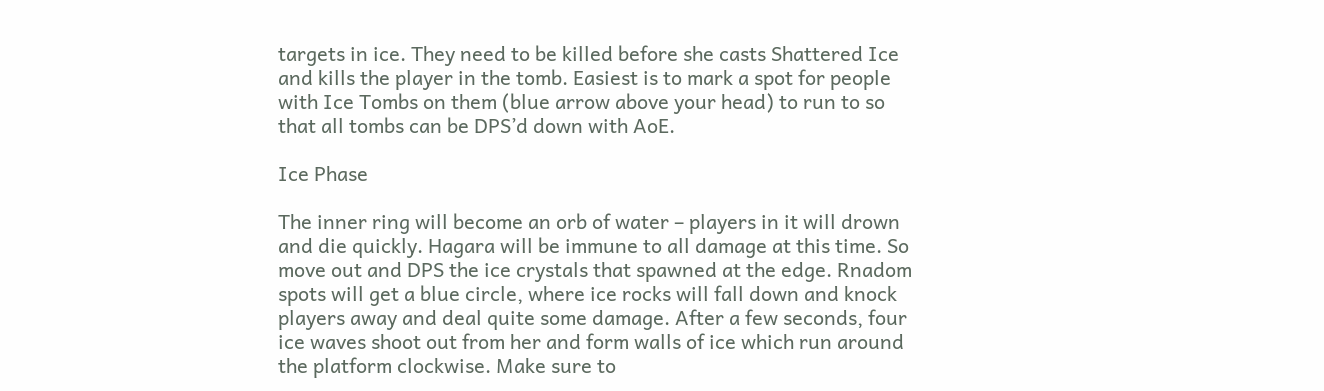targets in ice. They need to be killed before she casts Shattered Ice and kills the player in the tomb. Easiest is to mark a spot for people with Ice Tombs on them (blue arrow above your head) to run to so that all tombs can be DPS’d down with AoE.

Ice Phase

The inner ring will become an orb of water – players in it will drown and die quickly. Hagara will be immune to all damage at this time. So move out and DPS the ice crystals that spawned at the edge. Rnadom spots will get a blue circle, where ice rocks will fall down and knock players away and deal quite some damage. After a few seconds, four ice waves shoot out from her and form walls of ice which run around the platform clockwise. Make sure to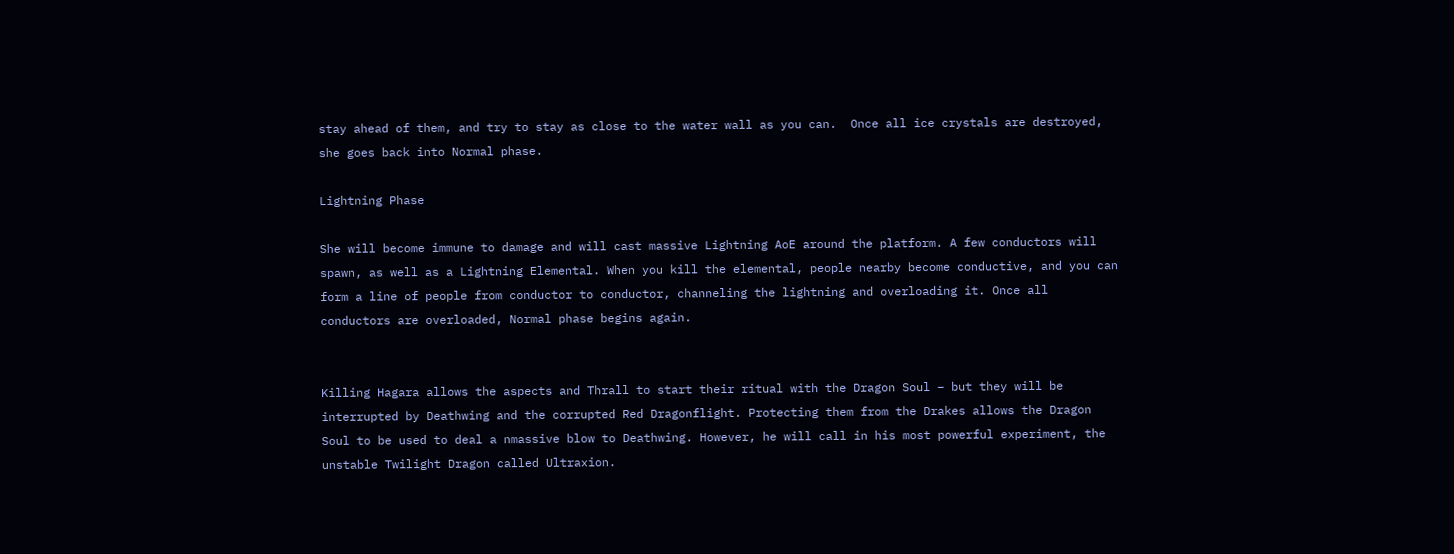stay ahead of them, and try to stay as close to the water wall as you can.  Once all ice crystals are destroyed, she goes back into Normal phase.

Lightning Phase

She will become immune to damage and will cast massive Lightning AoE around the platform. A few conductors will spawn, as well as a Lightning Elemental. When you kill the elemental, people nearby become conductive, and you can form a line of people from conductor to conductor, channeling the lightning and overloading it. Once all conductors are overloaded, Normal phase begins again.


Killing Hagara allows the aspects and Thrall to start their ritual with the Dragon Soul – but they will be interrupted by Deathwing and the corrupted Red Dragonflight. Protecting them from the Drakes allows the Dragon Soul to be used to deal a nmassive blow to Deathwing. However, he will call in his most powerful experiment, the unstable Twilight Dragon called Ultraxion.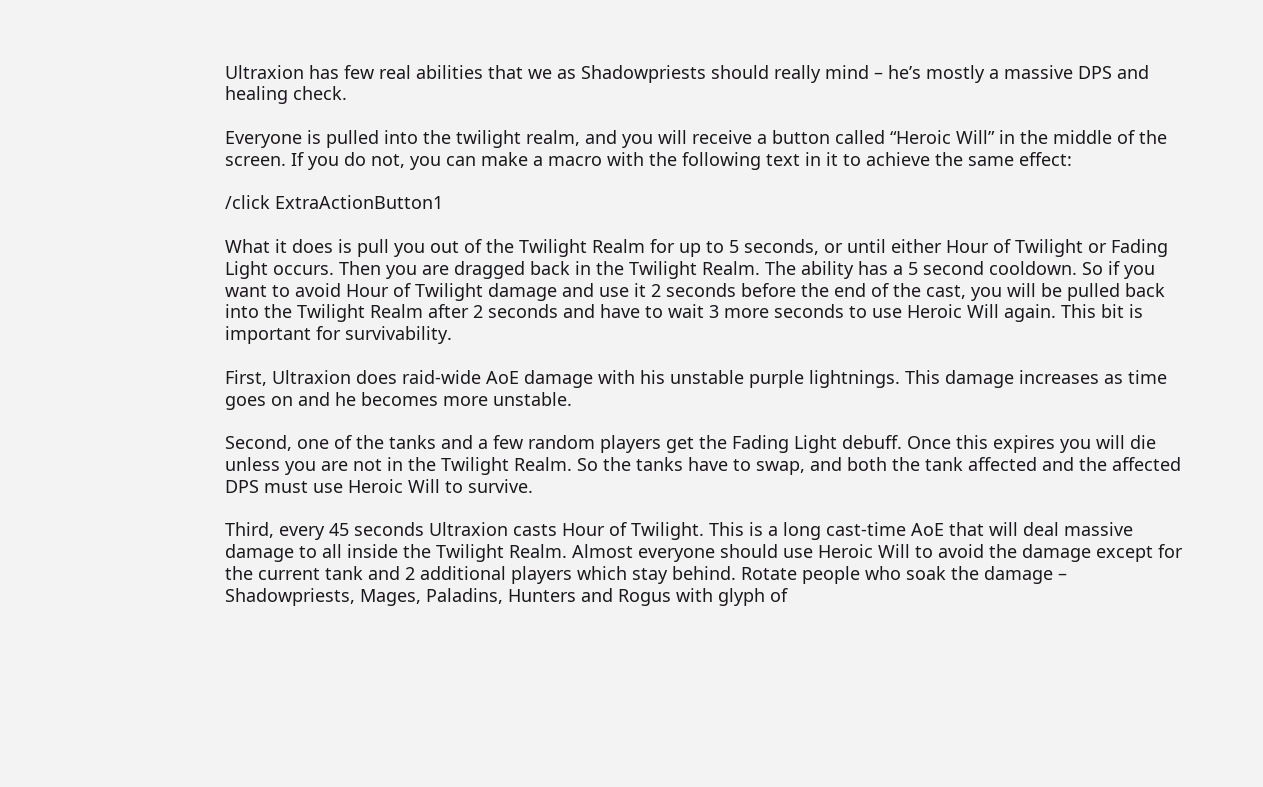Ultraxion has few real abilities that we as Shadowpriests should really mind – he’s mostly a massive DPS and healing check.

Everyone is pulled into the twilight realm, and you will receive a button called “Heroic Will” in the middle of the screen. If you do not, you can make a macro with the following text in it to achieve the same effect:

/click ExtraActionButton1

What it does is pull you out of the Twilight Realm for up to 5 seconds, or until either Hour of Twilight or Fading Light occurs. Then you are dragged back in the Twilight Realm. The ability has a 5 second cooldown. So if you want to avoid Hour of Twilight damage and use it 2 seconds before the end of the cast, you will be pulled back into the Twilight Realm after 2 seconds and have to wait 3 more seconds to use Heroic Will again. This bit is important for survivability.

First, Ultraxion does raid-wide AoE damage with his unstable purple lightnings. This damage increases as time goes on and he becomes more unstable.

Second, one of the tanks and a few random players get the Fading Light debuff. Once this expires you will die unless you are not in the Twilight Realm. So the tanks have to swap, and both the tank affected and the affected DPS must use Heroic Will to survive.

Third, every 45 seconds Ultraxion casts Hour of Twilight. This is a long cast-time AoE that will deal massive damage to all inside the Twilight Realm. Almost everyone should use Heroic Will to avoid the damage except for the current tank and 2 additional players which stay behind. Rotate people who soak the damage – Shadowpriests, Mages, Paladins, Hunters and Rogus with glyph of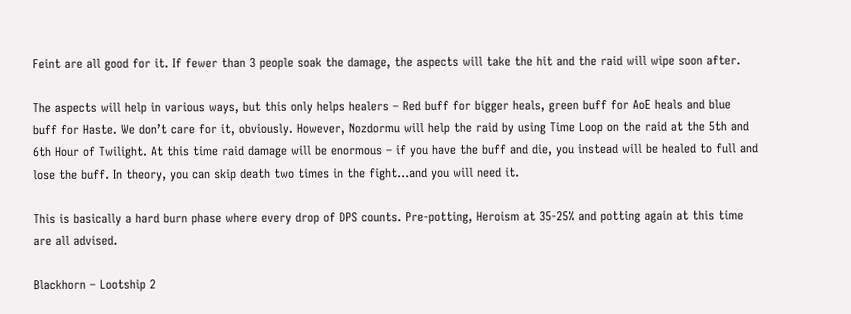Feint are all good for it. If fewer than 3 people soak the damage, the aspects will take the hit and the raid will wipe soon after.

The aspects will help in various ways, but this only helps healers – Red buff for bigger heals, green buff for AoE heals and blue buff for Haste. We don’t care for it, obviously. However, Nozdormu will help the raid by using Time Loop on the raid at the 5th and 6th Hour of Twilight. At this time raid damage will be enormous – if you have the buff and die, you instead will be healed to full and lose the buff. In theory, you can skip death two times in the fight…and you will need it.

This is basically a hard burn phase where every drop of DPS counts. Pre-potting, Heroism at 35-25% and potting again at this time are all advised.

Blackhorn – Lootship 2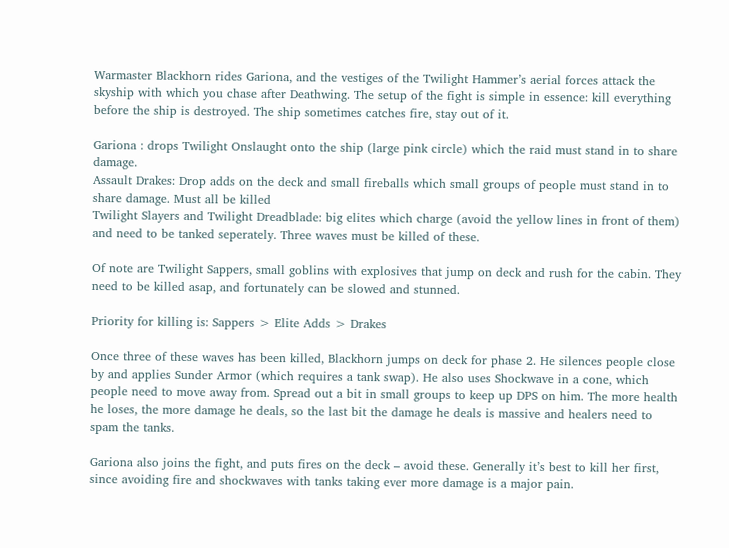Warmaster Blackhorn rides Gariona, and the vestiges of the Twilight Hammer’s aerial forces attack the skyship with which you chase after Deathwing. The setup of the fight is simple in essence: kill everything before the ship is destroyed. The ship sometimes catches fire, stay out of it.

Gariona : drops Twilight Onslaught onto the ship (large pink circle) which the raid must stand in to share damage.
Assault Drakes: Drop adds on the deck and small fireballs which small groups of people must stand in to share damage. Must all be killed
Twilight Slayers and Twilight Dreadblade: big elites which charge (avoid the yellow lines in front of them) and need to be tanked seperately. Three waves must be killed of these.

Of note are Twilight Sappers, small goblins with explosives that jump on deck and rush for the cabin. They need to be killed asap, and fortunately can be slowed and stunned.

Priority for killing is: Sappers > Elite Adds > Drakes

Once three of these waves has been killed, Blackhorn jumps on deck for phase 2. He silences people close by and applies Sunder Armor (which requires a tank swap). He also uses Shockwave in a cone, which people need to move away from. Spread out a bit in small groups to keep up DPS on him. The more health he loses, the more damage he deals, so the last bit the damage he deals is massive and healers need to spam the tanks.

Gariona also joins the fight, and puts fires on the deck – avoid these. Generally it’s best to kill her first, since avoiding fire and shockwaves with tanks taking ever more damage is a major pain.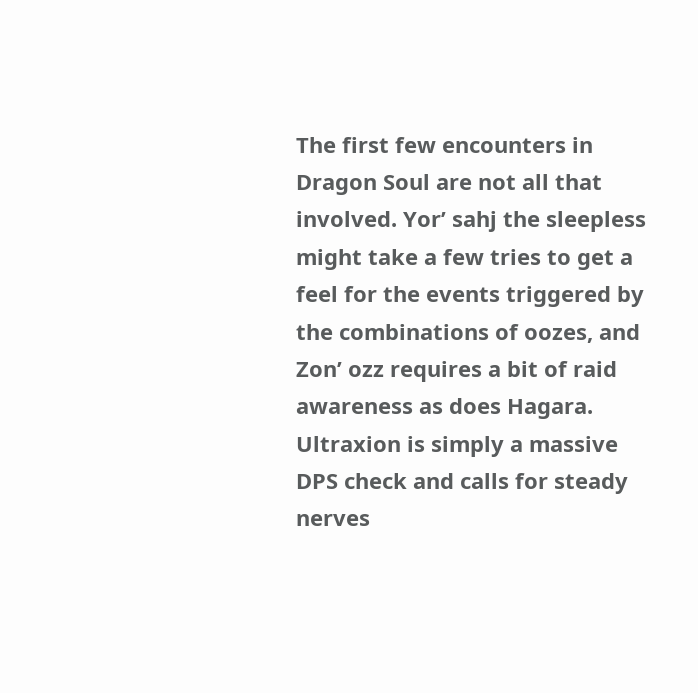The first few encounters in Dragon Soul are not all that involved. Yor’ sahj the sleepless might take a few tries to get a feel for the events triggered by the combinations of oozes, and Zon’ ozz requires a bit of raid awareness as does Hagara. Ultraxion is simply a massive DPS check and calls for steady nerves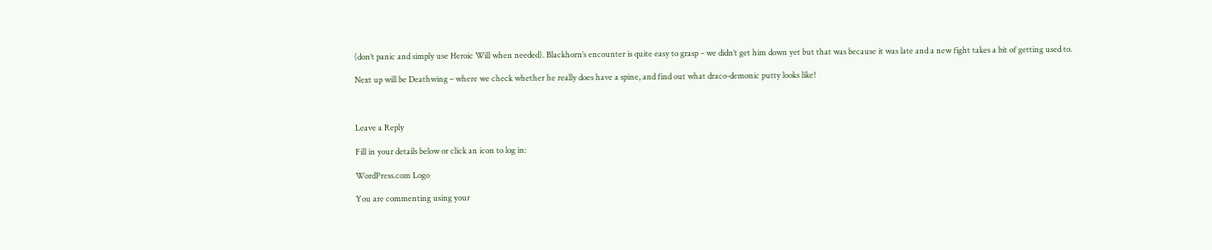(don’t panic and simply use Heroic Will when needed). Blackhorn’s encounter is quite easy to grasp – we didn’t get him down yet but that was because it was late and a new fight takes a bit of getting used to.

Next up will be Deathwing – where we check whether he really does have a spine, and find out what draco-demonic putty looks like!



Leave a Reply

Fill in your details below or click an icon to log in:

WordPress.com Logo

You are commenting using your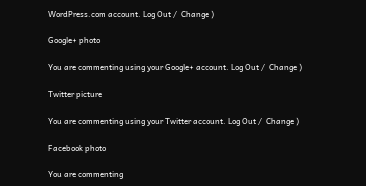WordPress.com account. Log Out /  Change )

Google+ photo

You are commenting using your Google+ account. Log Out /  Change )

Twitter picture

You are commenting using your Twitter account. Log Out /  Change )

Facebook photo

You are commenting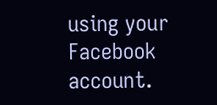using your Facebook account.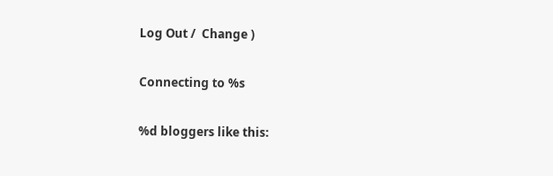Log Out /  Change )

Connecting to %s

%d bloggers like this: